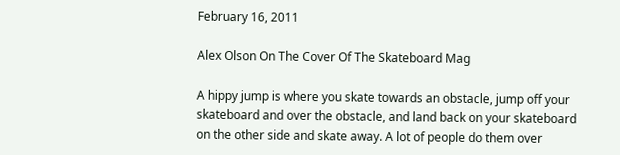February 16, 2011

Alex Olson On The Cover Of The Skateboard Mag

A hippy jump is where you skate towards an obstacle, jump off your skateboard and over the obstacle, and land back on your skateboard on the other side and skate away. A lot of people do them over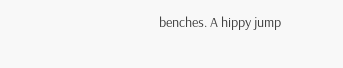benches. A hippy jump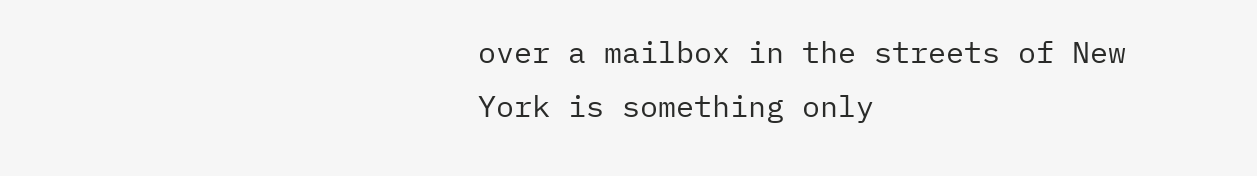over a mailbox in the streets of New York is something only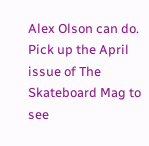Alex Olson can do. Pick up the April issue of The Skateboard Mag to see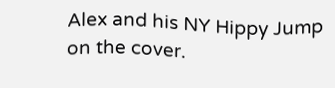Alex and his NY Hippy Jump on the cover.